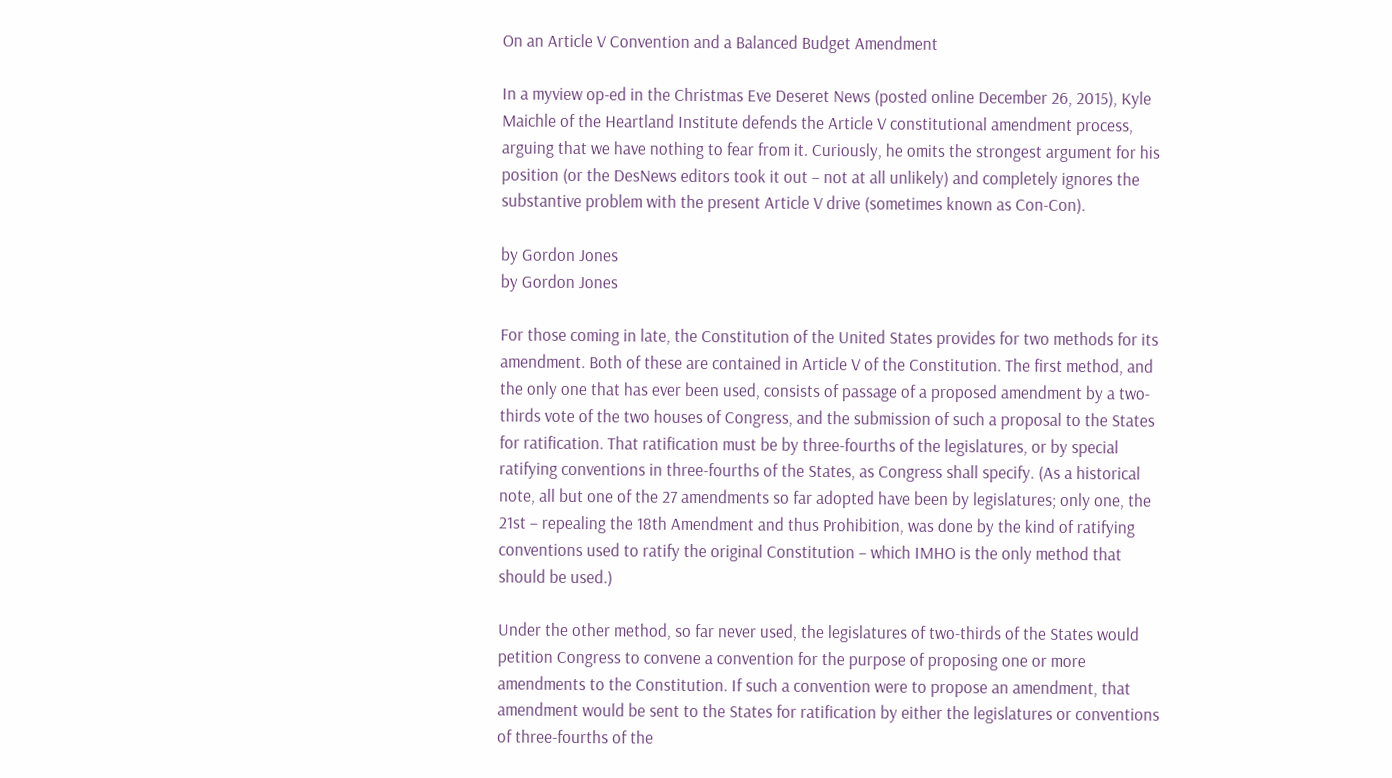On an Article V Convention and a Balanced Budget Amendment

In a myview op-ed in the Christmas Eve Deseret News (posted online December 26, 2015), Kyle Maichle of the Heartland Institute defends the Article V constitutional amendment process, arguing that we have nothing to fear from it. Curiously, he omits the strongest argument for his position (or the DesNews editors took it out – not at all unlikely) and completely ignores the substantive problem with the present Article V drive (sometimes known as Con-Con).

by Gordon Jones
by Gordon Jones

For those coming in late, the Constitution of the United States provides for two methods for its amendment. Both of these are contained in Article V of the Constitution. The first method, and the only one that has ever been used, consists of passage of a proposed amendment by a two-thirds vote of the two houses of Congress, and the submission of such a proposal to the States for ratification. That ratification must be by three-fourths of the legislatures, or by special ratifying conventions in three-fourths of the States, as Congress shall specify. (As a historical note, all but one of the 27 amendments so far adopted have been by legislatures; only one, the 21st – repealing the 18th Amendment and thus Prohibition, was done by the kind of ratifying conventions used to ratify the original Constitution – which IMHO is the only method that should be used.)

Under the other method, so far never used, the legislatures of two-thirds of the States would petition Congress to convene a convention for the purpose of proposing one or more amendments to the Constitution. If such a convention were to propose an amendment, that amendment would be sent to the States for ratification by either the legislatures or conventions of three-fourths of the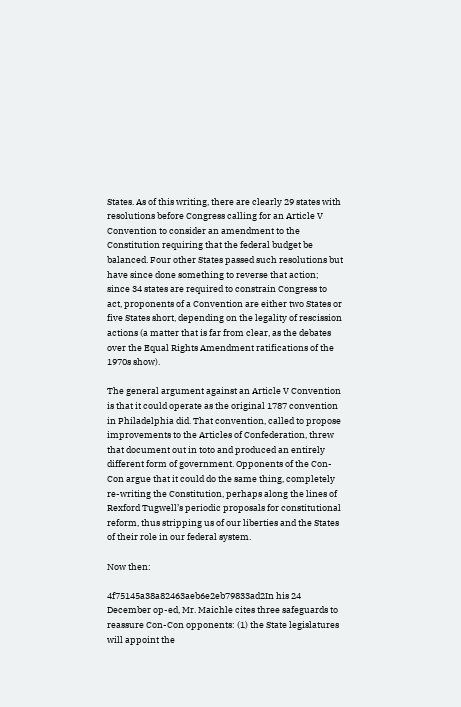States. As of this writing, there are clearly 29 states with resolutions before Congress calling for an Article V Convention to consider an amendment to the Constitution requiring that the federal budget be balanced. Four other States passed such resolutions but have since done something to reverse that action; since 34 states are required to constrain Congress to act, proponents of a Convention are either two States or five States short, depending on the legality of rescission actions (a matter that is far from clear, as the debates over the Equal Rights Amendment ratifications of the 1970s show).

The general argument against an Article V Convention is that it could operate as the original 1787 convention in Philadelphia did. That convention, called to propose improvements to the Articles of Confederation, threw that document out in toto and produced an entirely different form of government. Opponents of the Con-Con argue that it could do the same thing, completely re-writing the Constitution, perhaps along the lines of Rexford Tugwell’s periodic proposals for constitutional reform, thus stripping us of our liberties and the States of their role in our federal system.

Now then:

4f75145a38a82463aeb6e2eb79833ad2In his 24 December op-ed, Mr. Maichle cites three safeguards to reassure Con-Con opponents: (1) the State legislatures will appoint the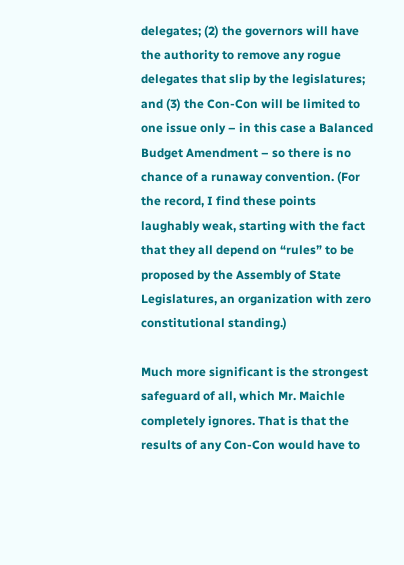delegates; (2) the governors will have the authority to remove any rogue delegates that slip by the legislatures; and (3) the Con-Con will be limited to one issue only – in this case a Balanced Budget Amendment – so there is no chance of a runaway convention. (For the record, I find these points laughably weak, starting with the fact that they all depend on “rules” to be proposed by the Assembly of State Legislatures, an organization with zero constitutional standing.)

Much more significant is the strongest safeguard of all, which Mr. Maichle completely ignores. That is that the results of any Con-Con would have to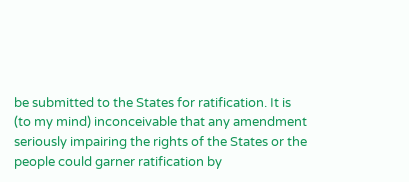be submitted to the States for ratification. It is (to my mind) inconceivable that any amendment seriously impairing the rights of the States or the people could garner ratification by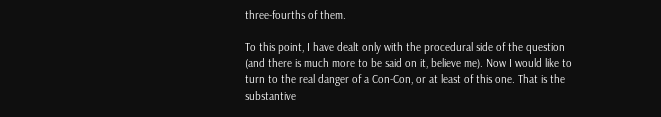three-fourths of them.

To this point, I have dealt only with the procedural side of the question (and there is much more to be said on it, believe me). Now I would like to turn to the real danger of a Con-Con, or at least of this one. That is the substantive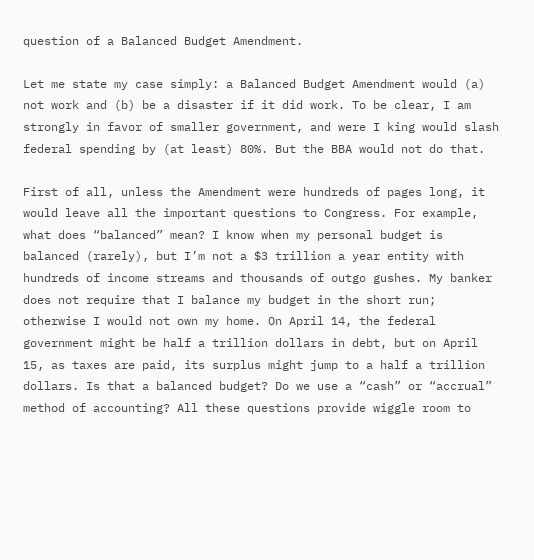question of a Balanced Budget Amendment.

Let me state my case simply: a Balanced Budget Amendment would (a) not work and (b) be a disaster if it did work. To be clear, I am strongly in favor of smaller government, and were I king would slash federal spending by (at least) 80%. But the BBA would not do that.

First of all, unless the Amendment were hundreds of pages long, it would leave all the important questions to Congress. For example, what does “balanced” mean? I know when my personal budget is balanced (rarely), but I’m not a $3 trillion a year entity with hundreds of income streams and thousands of outgo gushes. My banker does not require that I balance my budget in the short run; otherwise I would not own my home. On April 14, the federal government might be half a trillion dollars in debt, but on April 15, as taxes are paid, its surplus might jump to a half a trillion dollars. Is that a balanced budget? Do we use a “cash” or “accrual” method of accounting? All these questions provide wiggle room to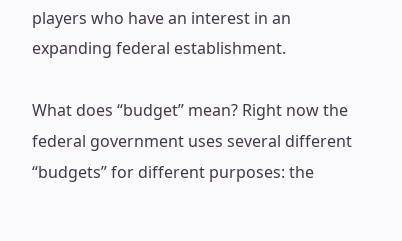players who have an interest in an expanding federal establishment.

What does “budget” mean? Right now the federal government uses several different “budgets” for different purposes: the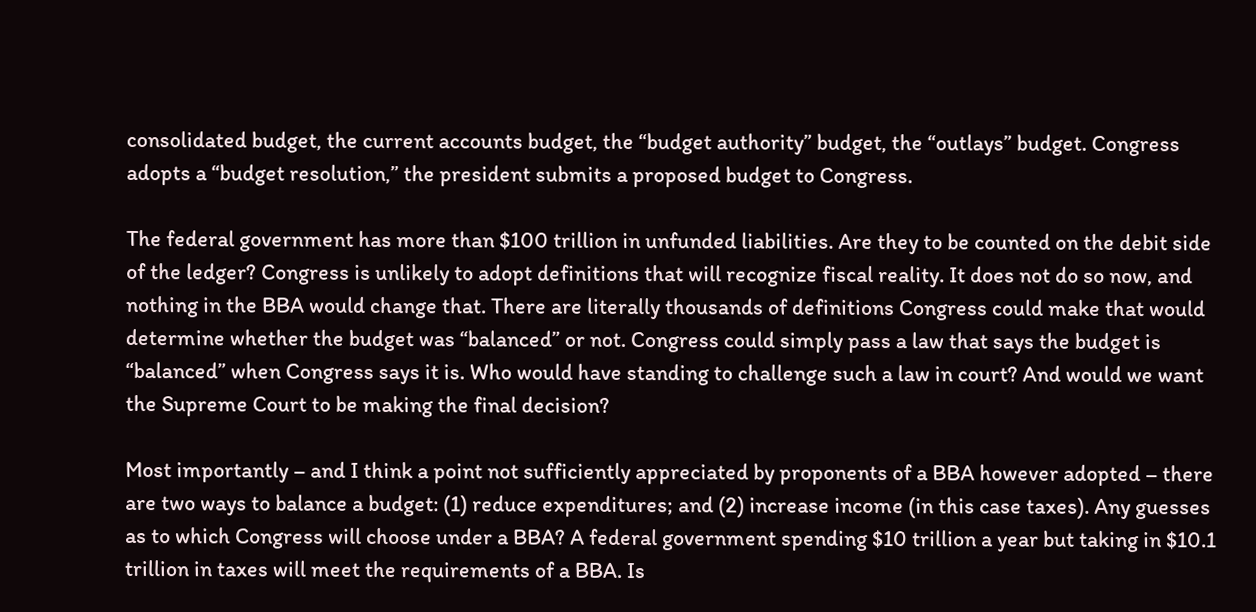consolidated budget, the current accounts budget, the “budget authority” budget, the “outlays” budget. Congress adopts a “budget resolution,” the president submits a proposed budget to Congress.

The federal government has more than $100 trillion in unfunded liabilities. Are they to be counted on the debit side of the ledger? Congress is unlikely to adopt definitions that will recognize fiscal reality. It does not do so now, and nothing in the BBA would change that. There are literally thousands of definitions Congress could make that would determine whether the budget was “balanced” or not. Congress could simply pass a law that says the budget is “balanced” when Congress says it is. Who would have standing to challenge such a law in court? And would we want the Supreme Court to be making the final decision?

Most importantly – and I think a point not sufficiently appreciated by proponents of a BBA however adopted – there are two ways to balance a budget: (1) reduce expenditures; and (2) increase income (in this case taxes). Any guesses as to which Congress will choose under a BBA? A federal government spending $10 trillion a year but taking in $10.1 trillion in taxes will meet the requirements of a BBA. Is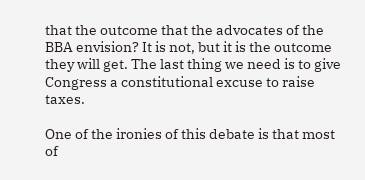that the outcome that the advocates of the BBA envision? It is not, but it is the outcome they will get. The last thing we need is to give Congress a constitutional excuse to raise taxes.

One of the ironies of this debate is that most of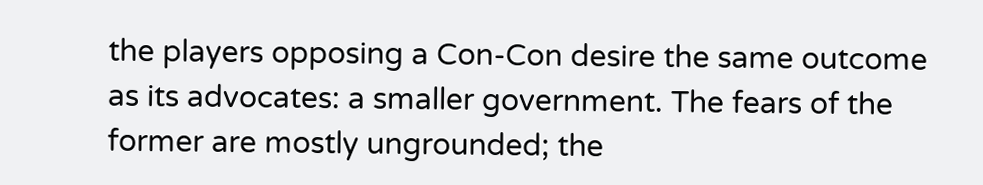the players opposing a Con-Con desire the same outcome as its advocates: a smaller government. The fears of the former are mostly ungrounded; the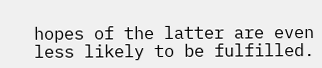hopes of the latter are even less likely to be fulfilled.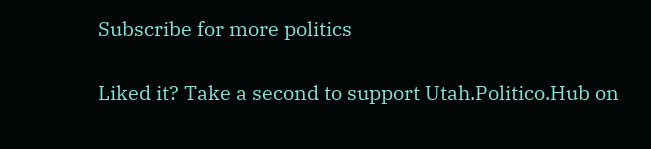Subscribe for more politics

Liked it? Take a second to support Utah.Politico.Hub on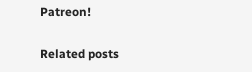Patreon!

Related posts